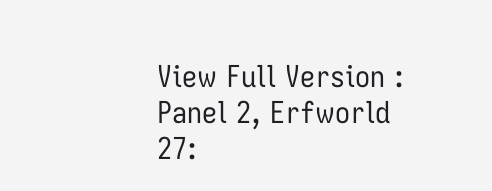View Full Version : Panel 2, Erfworld 27: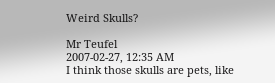Weird Skulls?

Mr Teufel
2007-02-27, 12:35 AM
I think those skulls are pets, like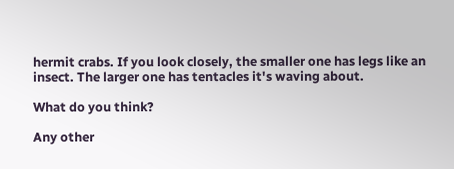hermit crabs. If you look closely, the smaller one has legs like an insect. The larger one has tentacles it's waving about.

What do you think?

Any other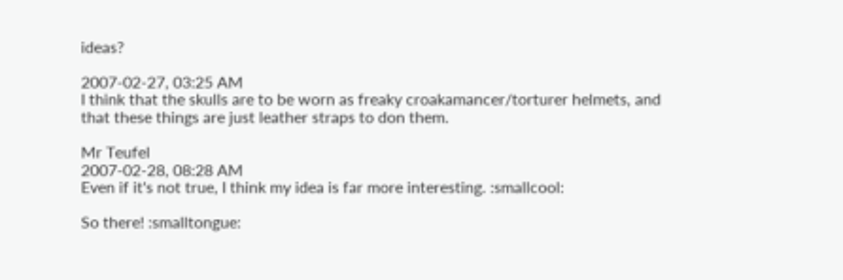ideas?

2007-02-27, 03:25 AM
I think that the skulls are to be worn as freaky croakamancer/torturer helmets, and that these things are just leather straps to don them.

Mr Teufel
2007-02-28, 08:28 AM
Even if it's not true, I think my idea is far more interesting. :smallcool:

So there! :smalltongue: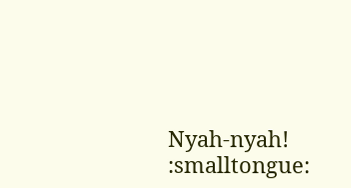Nyah-nyah! :smalltongue: